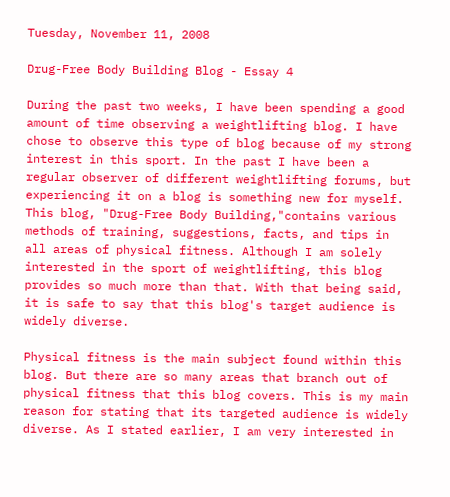Tuesday, November 11, 2008

Drug-Free Body Building Blog - Essay 4

During the past two weeks, I have been spending a good amount of time observing a weightlifting blog. I have chose to observe this type of blog because of my strong interest in this sport. In the past I have been a regular observer of different weightlifting forums, but experiencing it on a blog is something new for myself. This blog, "Drug-Free Body Building,"contains various methods of training, suggestions, facts, and tips in all areas of physical fitness. Although I am solely interested in the sport of weightlifting, this blog provides so much more than that. With that being said, it is safe to say that this blog's target audience is widely diverse.

Physical fitness is the main subject found within this blog. But there are so many areas that branch out of physical fitness that this blog covers. This is my main reason for stating that its targeted audience is widely diverse. As I stated earlier, I am very interested in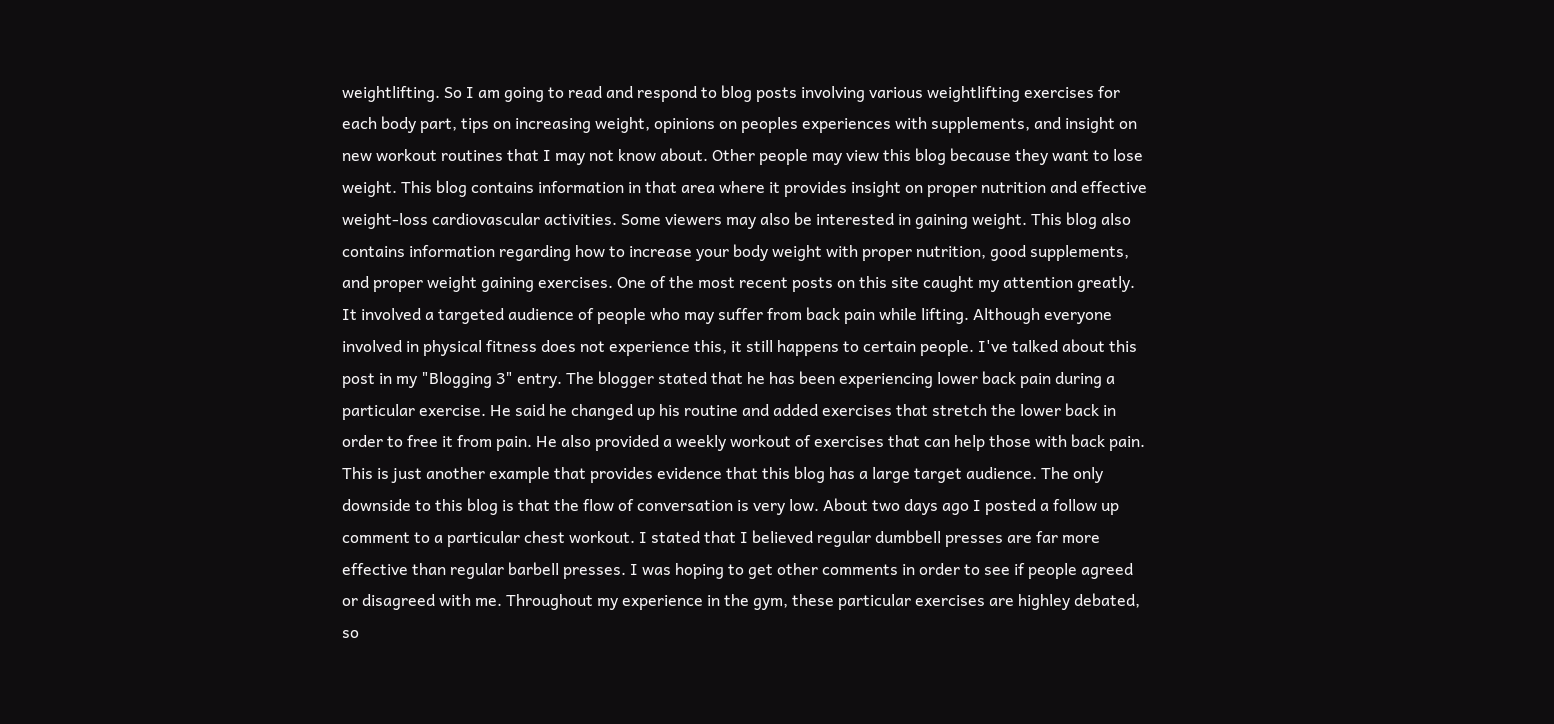weightlifting. So I am going to read and respond to blog posts involving various weightlifting exercises for each body part, tips on increasing weight, opinions on peoples experiences with supplements, and insight on new workout routines that I may not know about. Other people may view this blog because they want to lose weight. This blog contains information in that area where it provides insight on proper nutrition and effective weight-loss cardiovascular activities. Some viewers may also be interested in gaining weight. This blog also contains information regarding how to increase your body weight with proper nutrition, good supplements, and proper weight gaining exercises. One of the most recent posts on this site caught my attention greatly. It involved a targeted audience of people who may suffer from back pain while lifting. Although everyone involved in physical fitness does not experience this, it still happens to certain people. I've talked about this post in my "Blogging 3" entry. The blogger stated that he has been experiencing lower back pain during a particular exercise. He said he changed up his routine and added exercises that stretch the lower back in order to free it from pain. He also provided a weekly workout of exercises that can help those with back pain. This is just another example that provides evidence that this blog has a large target audience. The only downside to this blog is that the flow of conversation is very low. About two days ago I posted a follow up comment to a particular chest workout. I stated that I believed regular dumbbell presses are far more effective than regular barbell presses. I was hoping to get other comments in order to see if people agreed or disagreed with me. Throughout my experience in the gym, these particular exercises are highley debated, so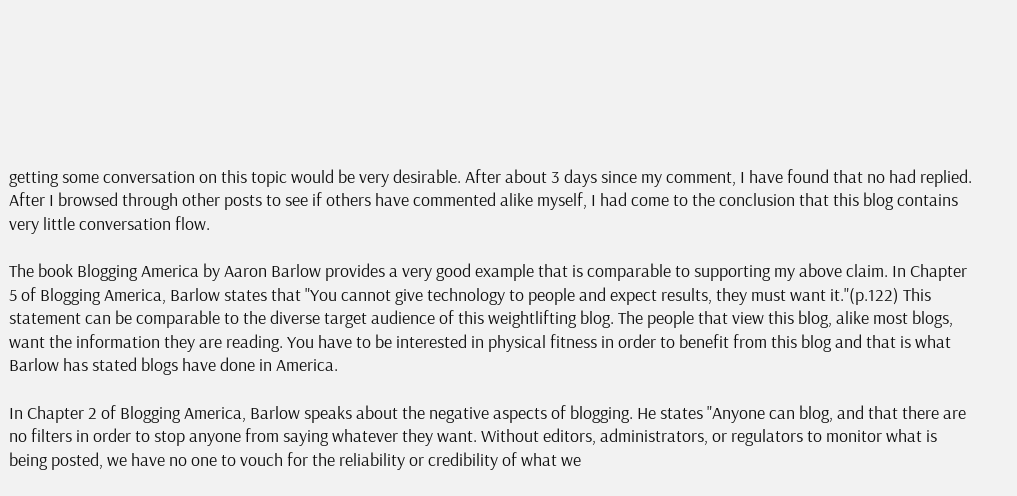getting some conversation on this topic would be very desirable. After about 3 days since my comment, I have found that no had replied. After I browsed through other posts to see if others have commented alike myself, I had come to the conclusion that this blog contains very little conversation flow.

The book Blogging America by Aaron Barlow provides a very good example that is comparable to supporting my above claim. In Chapter 5 of Blogging America, Barlow states that "You cannot give technology to people and expect results, they must want it."(p.122) This statement can be comparable to the diverse target audience of this weightlifting blog. The people that view this blog, alike most blogs, want the information they are reading. You have to be interested in physical fitness in order to benefit from this blog and that is what Barlow has stated blogs have done in America.

In Chapter 2 of Blogging America, Barlow speaks about the negative aspects of blogging. He states "Anyone can blog, and that there are no filters in order to stop anyone from saying whatever they want. Without editors, administrators, or regulators to monitor what is being posted, we have no one to vouch for the reliability or credibility of what we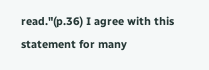read."(p.36) I agree with this statement for many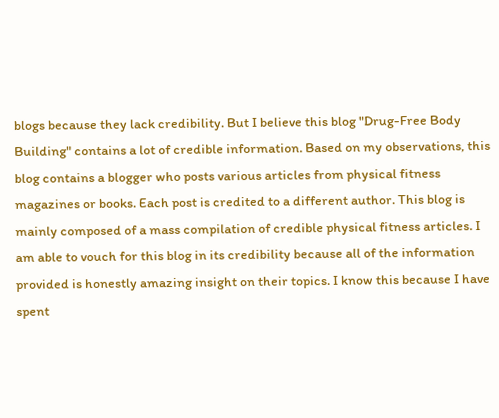blogs because they lack credibility. But I believe this blog "Drug-Free Body Building" contains a lot of credible information. Based on my observations, this blog contains a blogger who posts various articles from physical fitness magazines or books. Each post is credited to a different author. This blog is mainly composed of a mass compilation of credible physical fitness articles. I am able to vouch for this blog in its credibility because all of the information provided is honestly amazing insight on their topics. I know this because I have spent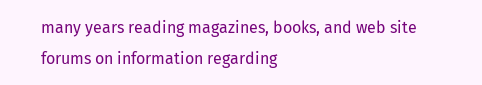many years reading magazines, books, and web site forums on information regarding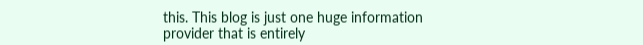this. This blog is just one huge information provider that is entirely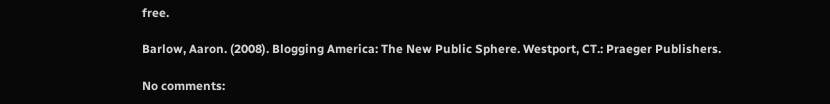free.

Barlow, Aaron. (2008). Blogging America: The New Public Sphere. Westport, CT.: Praeger Publishers.

No comments: